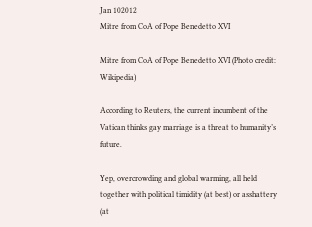Jan 102012
Mitre from CoA of Pope Benedetto XVI

Mitre from CoA of Pope Benedetto XVI (Photo credit: Wikipedia)

According to Reuters, the current incumbent of the Vatican thinks gay marriage is a threat to humanity’s future.

Yep, overcrowding and global warming, all held together with political timidity (at best) or asshattery (at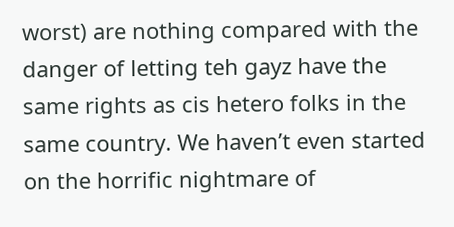worst) are nothing compared with the danger of letting teh gayz have the same rights as cis hetero folks in the same country. We haven’t even started on the horrific nightmare of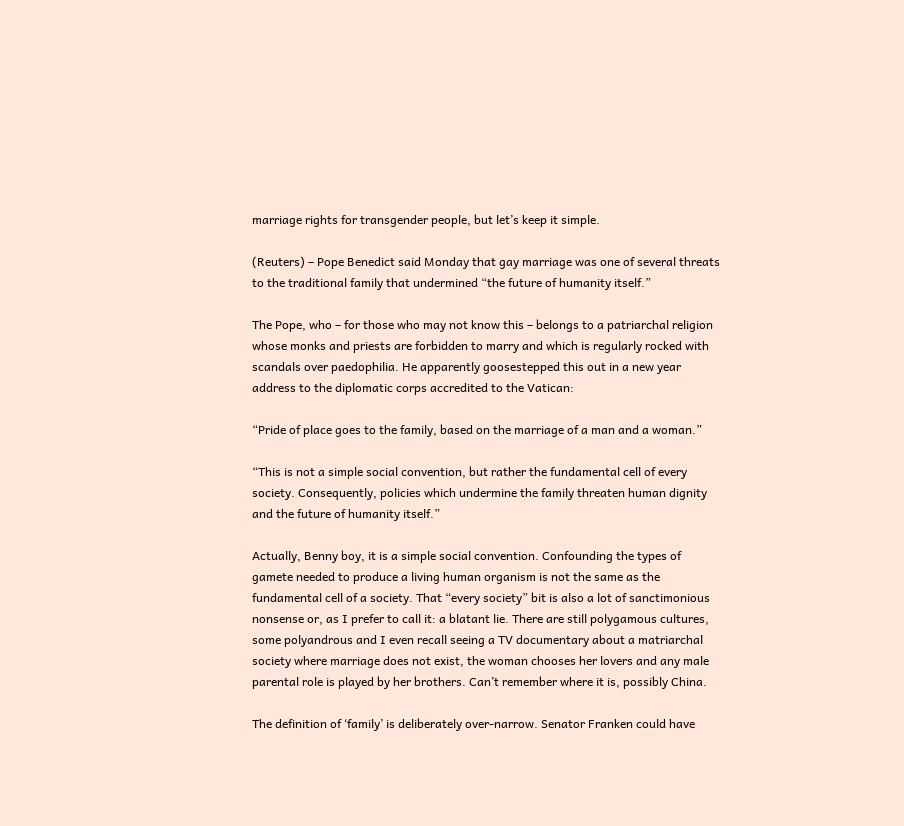marriage rights for transgender people, but let’s keep it simple.

(Reuters) – Pope Benedict said Monday that gay marriage was one of several threats to the traditional family that undermined “the future of humanity itself.”

The Pope, who – for those who may not know this – belongs to a patriarchal religion whose monks and priests are forbidden to marry and which is regularly rocked with scandals over paedophilia. He apparently goosestepped this out in a new year address to the diplomatic corps accredited to the Vatican:

“Pride of place goes to the family, based on the marriage of a man and a woman.”

“This is not a simple social convention, but rather the fundamental cell of every society. Consequently, policies which undermine the family threaten human dignity and the future of humanity itself.”

Actually, Benny boy, it is a simple social convention. Confounding the types of gamete needed to produce a living human organism is not the same as the fundamental cell of a society. That “every society” bit is also a lot of sanctimonious nonsense or, as I prefer to call it: a blatant lie. There are still polygamous cultures, some polyandrous and I even recall seeing a TV documentary about a matriarchal society where marriage does not exist, the woman chooses her lovers and any male parental role is played by her brothers. Can’t remember where it is, possibly China.

The definition of ‘family’ is deliberately over-narrow. Senator Franken could have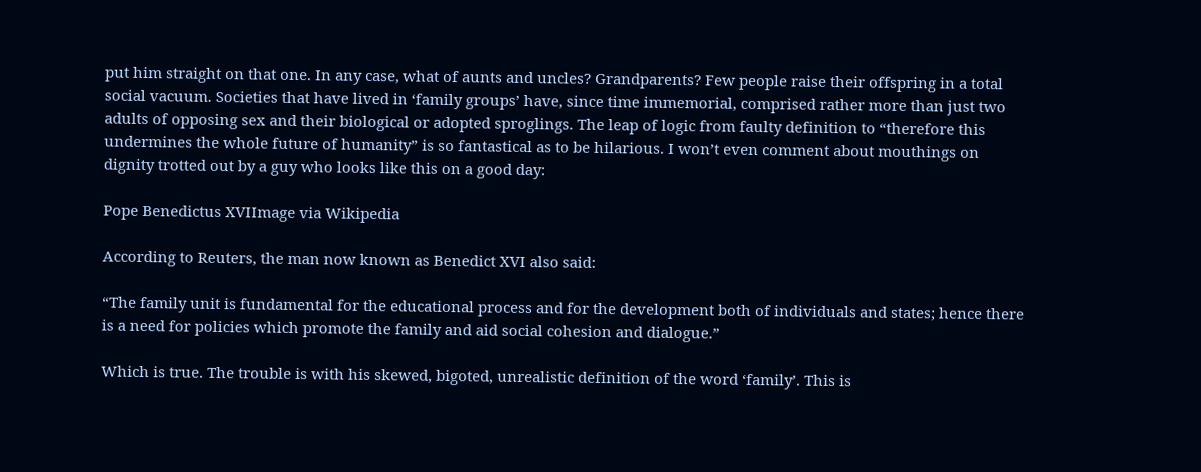put him straight on that one. In any case, what of aunts and uncles? Grandparents? Few people raise their offspring in a total social vacuum. Societies that have lived in ‘family groups’ have, since time immemorial, comprised rather more than just two adults of opposing sex and their biological or adopted sproglings. The leap of logic from faulty definition to “therefore this undermines the whole future of humanity” is so fantastical as to be hilarious. I won’t even comment about mouthings on dignity trotted out by a guy who looks like this on a good day:

Pope Benedictus XVIImage via Wikipedia

According to Reuters, the man now known as Benedict XVI also said:

“The family unit is fundamental for the educational process and for the development both of individuals and states; hence there is a need for policies which promote the family and aid social cohesion and dialogue.”

Which is true. The trouble is with his skewed, bigoted, unrealistic definition of the word ‘family’. This is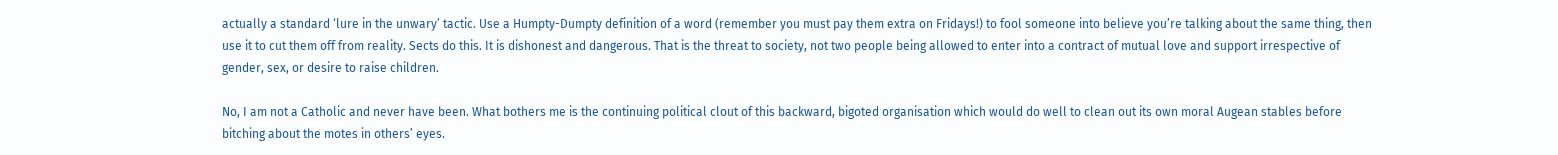actually a standard ‘lure in the unwary’ tactic. Use a Humpty-Dumpty definition of a word (remember you must pay them extra on Fridays!) to fool someone into believe you’re talking about the same thing, then use it to cut them off from reality. Sects do this. It is dishonest and dangerous. That is the threat to society, not two people being allowed to enter into a contract of mutual love and support irrespective of gender, sex, or desire to raise children.

No, I am not a Catholic and never have been. What bothers me is the continuing political clout of this backward, bigoted organisation which would do well to clean out its own moral Augean stables before bitching about the motes in others’ eyes.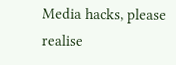Media hacks, please realise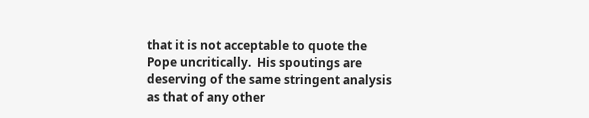that it is not acceptable to quote the Pope uncritically.  His spoutings are deserving of the same stringent analysis as that of any other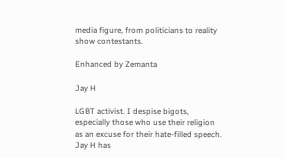media figure, from politicians to reality show contestants.

Enhanced by Zemanta

Jay H

LGBT activist. I despise bigots, especially those who use their religion as an excuse for their hate-filled speech.
Jay H has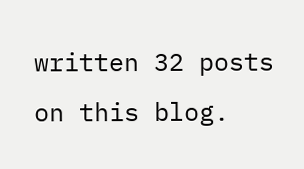written 32 posts on this blog.